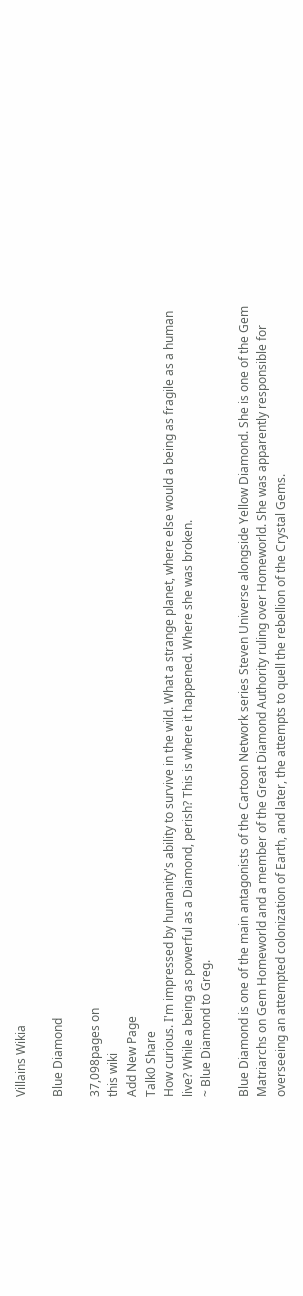Villains Wikia

Blue Diamond

37,098pages on
this wiki
Add New Page
Talk0 Share
How curious. I'm impressed by humanity's ability to survive in the wild. What a strange planet, where else would a being as fragile as a human live? While a being as powerful as a Diamond, perish? This is where it happened. Where she was broken.
~ Blue Diamond to Greg.

Blue Diamond is one of the main antagonists of the Cartoon Network series Steven Universe alongside Yellow Diamond. She is one of the Gem Matriarchs on Gem Homeworld and a member of the Great Diamond Authority ruling over Homeworld. She was apparently responsible for overseeing an attempted colonization of Earth, and later, the attempts to quell the rebellion of the Crystal Gems.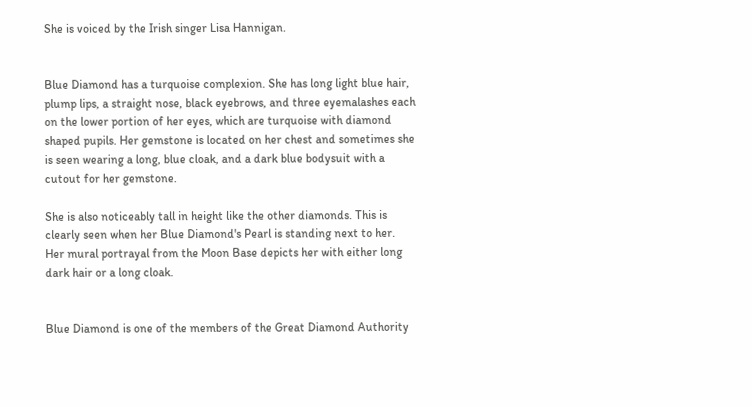She is voiced by the Irish singer Lisa Hannigan.


Blue Diamond has a turquoise complexion. She has long light blue hair, plump lips, a straight nose, black eyebrows, and three eyemalashes each on the lower portion of her eyes, which are turquoise with diamond shaped pupils. Her gemstone is located on her chest and sometimes she is seen wearing a long, blue cloak, and a dark blue bodysuit with a cutout for her gemstone.

She is also noticeably tall in height like the other diamonds. This is clearly seen when her Blue Diamond's Pearl is standing next to her. Her mural portrayal from the Moon Base depicts her with either long dark hair or a long cloak.


Blue Diamond is one of the members of the Great Diamond Authority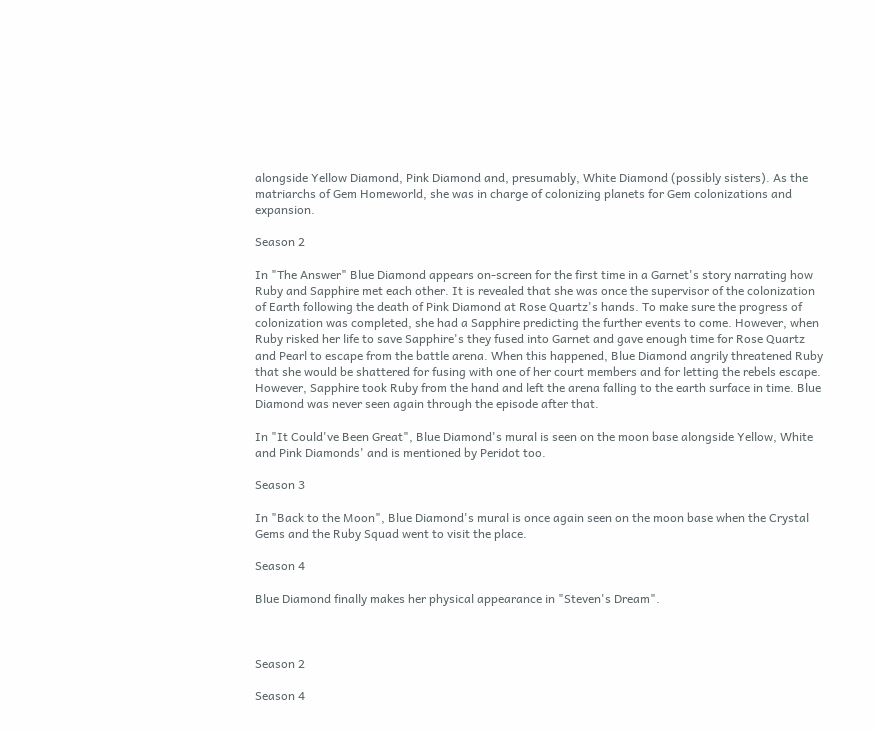alongside Yellow Diamond, Pink Diamond and, presumably, White Diamond (possibly sisters). As the matriarchs of Gem Homeworld, she was in charge of colonizing planets for Gem colonizations and expansion.

Season 2

In "The Answer" Blue Diamond appears on-screen for the first time in a Garnet's story narrating how Ruby and Sapphire met each other. It is revealed that she was once the supervisor of the colonization of Earth following the death of Pink Diamond at Rose Quartz's hands. To make sure the progress of colonization was completed, she had a Sapphire predicting the further events to come. However, when Ruby risked her life to save Sapphire's they fused into Garnet and gave enough time for Rose Quartz and Pearl to escape from the battle arena. When this happened, Blue Diamond angrily threatened Ruby that she would be shattered for fusing with one of her court members and for letting the rebels escape. However, Sapphire took Ruby from the hand and left the arena falling to the earth surface in time. Blue Diamond was never seen again through the episode after that.

In "It Could've Been Great", Blue Diamond's mural is seen on the moon base alongside Yellow, White and Pink Diamonds' and is mentioned by Peridot too.

Season 3

In "Back to the Moon", Blue Diamond's mural is once again seen on the moon base when the Crystal Gems and the Ruby Squad went to visit the place.

Season 4

Blue Diamond finally makes her physical appearance in "Steven's Dream".



Season 2

Season 4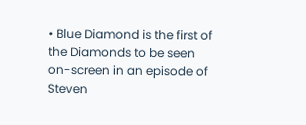• Blue Diamond is the first of the Diamonds to be seen on-screen in an episode of Steven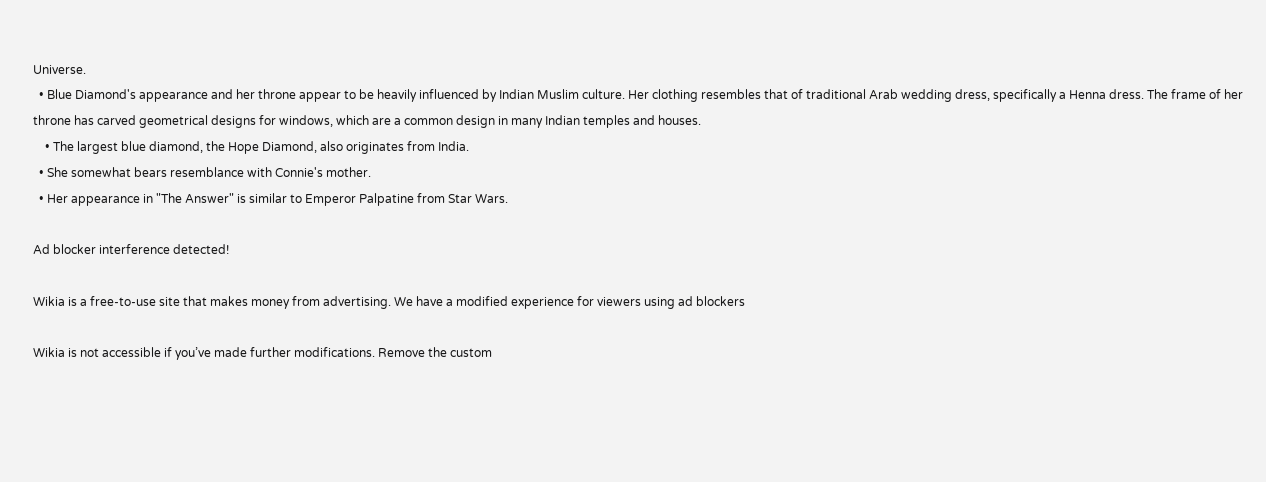Universe.
  • Blue Diamond's appearance and her throne appear to be heavily influenced by Indian Muslim culture. Her clothing resembles that of traditional Arab wedding dress, specifically a Henna dress. The frame of her throne has carved geometrical designs for windows, which are a common design in many Indian temples and houses.
    • The largest blue diamond, the Hope Diamond, also originates from India.
  • She somewhat bears resemblance with Connie's mother.
  • Her appearance in "The Answer" is similar to Emperor Palpatine from Star Wars.

Ad blocker interference detected!

Wikia is a free-to-use site that makes money from advertising. We have a modified experience for viewers using ad blockers

Wikia is not accessible if you’ve made further modifications. Remove the custom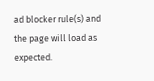ad blocker rule(s) and the page will load as expected.